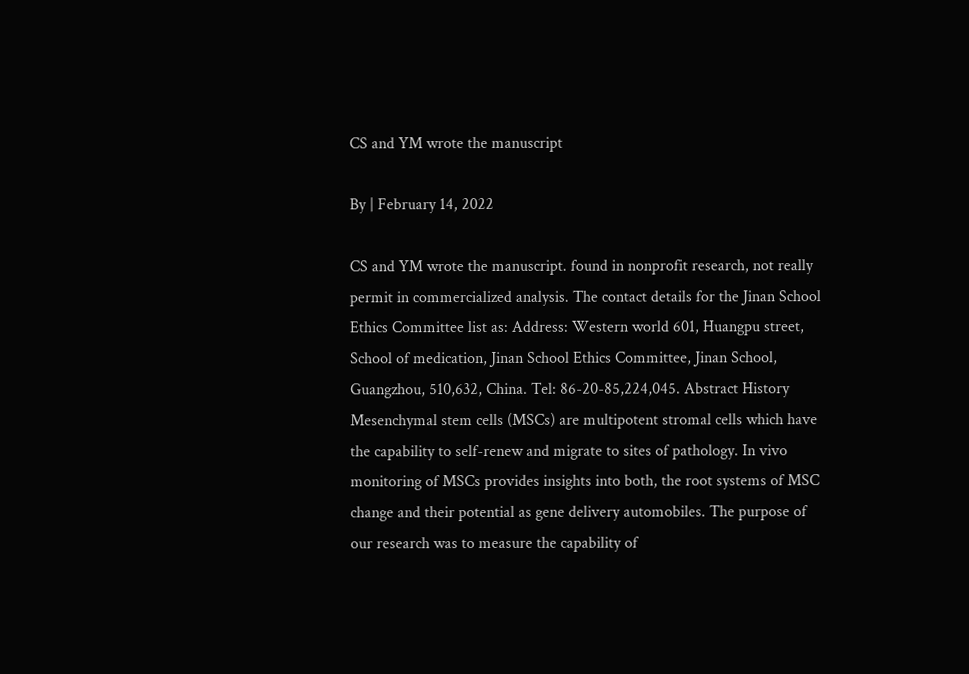CS and YM wrote the manuscript

By | February 14, 2022

CS and YM wrote the manuscript. found in nonprofit research, not really permit in commercialized analysis. The contact details for the Jinan School Ethics Committee list as: Address: Western world 601, Huangpu street, School of medication, Jinan School Ethics Committee, Jinan School, Guangzhou, 510,632, China. Tel: 86-20-85,224,045. Abstract History Mesenchymal stem cells (MSCs) are multipotent stromal cells which have the capability to self-renew and migrate to sites of pathology. In vivo monitoring of MSCs provides insights into both, the root systems of MSC change and their potential as gene delivery automobiles. The purpose of our research was to measure the capability of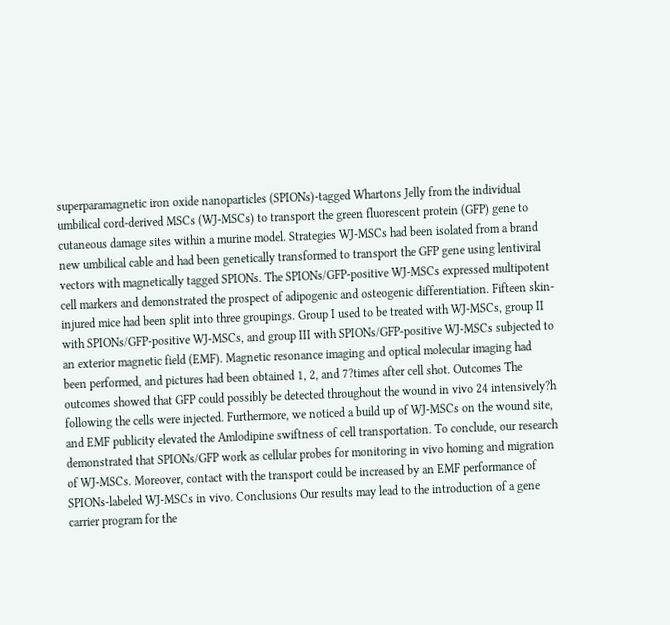superparamagnetic iron oxide nanoparticles (SPIONs)-tagged Whartons Jelly from the individual umbilical cord-derived MSCs (WJ-MSCs) to transport the green fluorescent protein (GFP) gene to cutaneous damage sites within a murine model. Strategies WJ-MSCs had been isolated from a brand new umbilical cable and had been genetically transformed to transport the GFP gene using lentiviral vectors with magnetically tagged SPIONs. The SPIONs/GFP-positive WJ-MSCs expressed multipotent cell markers and demonstrated the prospect of adipogenic and osteogenic differentiation. Fifteen skin-injured mice had been split into three groupings. Group I used to be treated with WJ-MSCs, group II with SPIONs/GFP-positive WJ-MSCs, and group III with SPIONs/GFP-positive WJ-MSCs subjected to an exterior magnetic field (EMF). Magnetic resonance imaging and optical molecular imaging had been performed, and pictures had been obtained 1, 2, and 7?times after cell shot. Outcomes The outcomes showed that GFP could possibly be detected throughout the wound in vivo 24 intensively?h following the cells were injected. Furthermore, we noticed a build up of WJ-MSCs on the wound site, and EMF publicity elevated the Amlodipine swiftness of cell transportation. To conclude, our research demonstrated that SPIONs/GFP work as cellular probes for monitoring in vivo homing and migration of WJ-MSCs. Moreover, contact with the transport could be increased by an EMF performance of SPIONs-labeled WJ-MSCs in vivo. Conclusions Our results may lead to the introduction of a gene carrier program for the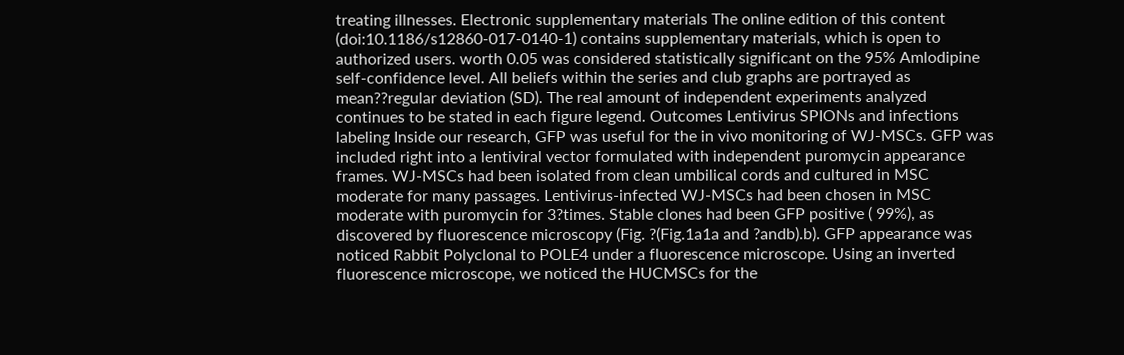treating illnesses. Electronic supplementary materials The online edition of this content (doi:10.1186/s12860-017-0140-1) contains supplementary materials, which is open to authorized users. worth 0.05 was considered statistically significant on the 95% Amlodipine self-confidence level. All beliefs within the series and club graphs are portrayed as mean??regular deviation (SD). The real amount of independent experiments analyzed continues to be stated in each figure legend. Outcomes Lentivirus SPIONs and infections labeling Inside our research, GFP was useful for the in vivo monitoring of WJ-MSCs. GFP was included right into a lentiviral vector formulated with independent puromycin appearance frames. WJ-MSCs had been isolated from clean umbilical cords and cultured in MSC moderate for many passages. Lentivirus-infected WJ-MSCs had been chosen in MSC moderate with puromycin for 3?times. Stable clones had been GFP positive ( 99%), as discovered by fluorescence microscopy (Fig. ?(Fig.1a1a and ?andb).b). GFP appearance was noticed Rabbit Polyclonal to POLE4 under a fluorescence microscope. Using an inverted fluorescence microscope, we noticed the HUCMSCs for the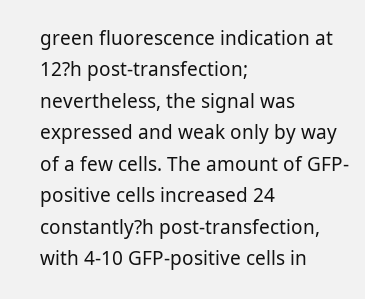green fluorescence indication at 12?h post-transfection; nevertheless, the signal was expressed and weak only by way of a few cells. The amount of GFP-positive cells increased 24 constantly?h post-transfection, with 4-10 GFP-positive cells in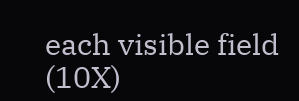each visible field (10X)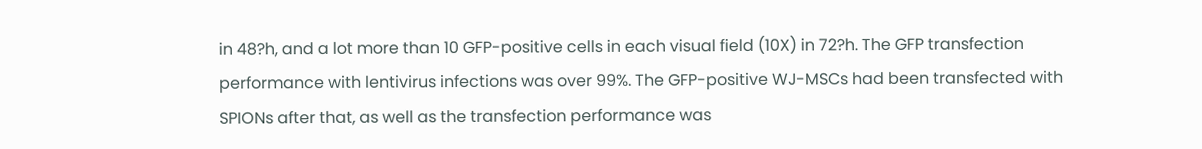in 48?h, and a lot more than 10 GFP-positive cells in each visual field (10X) in 72?h. The GFP transfection performance with lentivirus infections was over 99%. The GFP-positive WJ-MSCs had been transfected with SPIONs after that, as well as the transfection performance was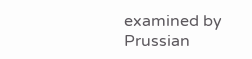examined by Prussian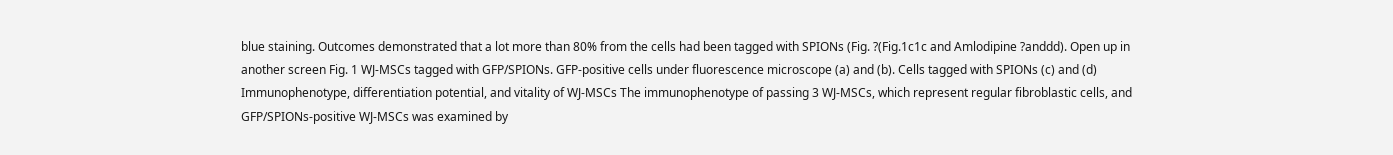blue staining. Outcomes demonstrated that a lot more than 80% from the cells had been tagged with SPIONs (Fig. ?(Fig.1c1c and Amlodipine ?anddd). Open up in another screen Fig. 1 WJ-MSCs tagged with GFP/SPIONs. GFP-positive cells under fluorescence microscope (a) and (b). Cells tagged with SPIONs (c) and (d) Immunophenotype, differentiation potential, and vitality of WJ-MSCs The immunophenotype of passing 3 WJ-MSCs, which represent regular fibroblastic cells, and GFP/SPIONs-positive WJ-MSCs was examined by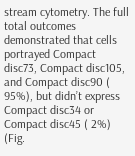stream cytometry. The full total outcomes demonstrated that cells portrayed Compact disc73, Compact disc105, and Compact disc90 ( 95%), but didn’t express Compact disc34 or Compact disc45 ( 2%) (Fig.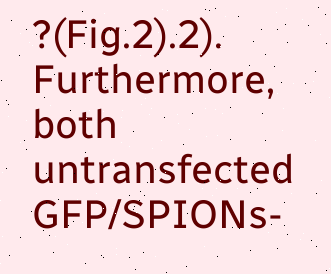?(Fig.2).2). Furthermore, both untransfected GFP/SPIONs-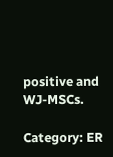positive and WJ-MSCs.

Category: ER